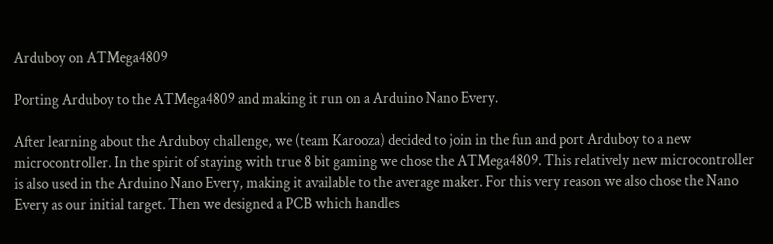Arduboy on ATMega4809

Porting Arduboy to the ATMega4809 and making it run on a Arduino Nano Every.

After learning about the Arduboy challenge, we (team Karooza) decided to join in the fun and port Arduboy to a new microcontroller. In the spirit of staying with true 8 bit gaming we chose the ATMega4809. This relatively new microcontroller is also used in the Arduino Nano Every, making it available to the average maker. For this very reason we also chose the Nano Every as our initial target. Then we designed a PCB which handles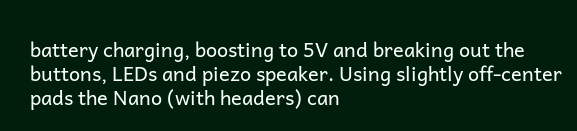battery charging, boosting to 5V and breaking out the buttons, LEDs and piezo speaker. Using slightly off-center pads the Nano (with headers) can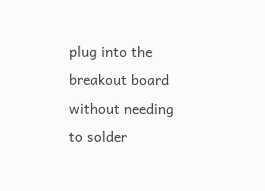plug into the breakout board without needing to solder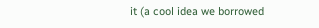it (a cool idea we borrowed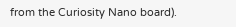from the Curiosity Nano board).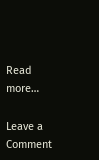Read more…

Leave a Comment